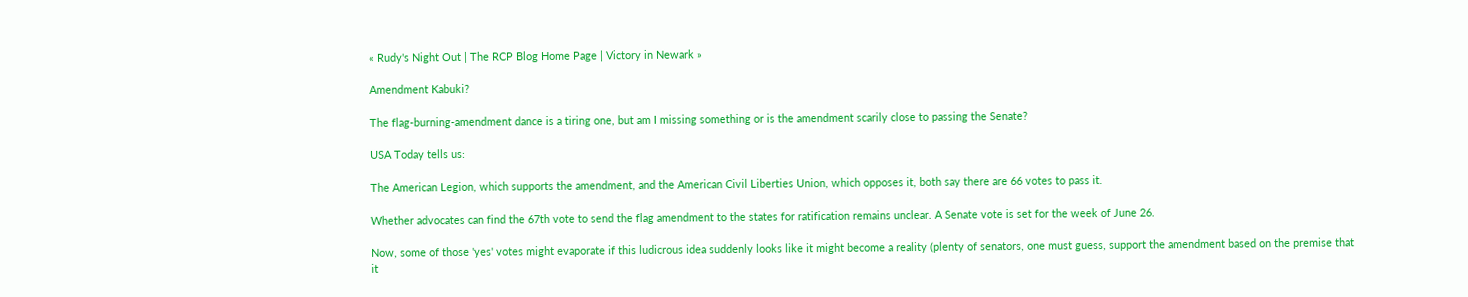« Rudy's Night Out | The RCP Blog Home Page | Victory in Newark »

Amendment Kabuki?

The flag-burning-amendment dance is a tiring one, but am I missing something or is the amendment scarily close to passing the Senate?

USA Today tells us:

The American Legion, which supports the amendment, and the American Civil Liberties Union, which opposes it, both say there are 66 votes to pass it.

Whether advocates can find the 67th vote to send the flag amendment to the states for ratification remains unclear. A Senate vote is set for the week of June 26.

Now, some of those 'yes' votes might evaporate if this ludicrous idea suddenly looks like it might become a reality (plenty of senators, one must guess, support the amendment based on the premise that it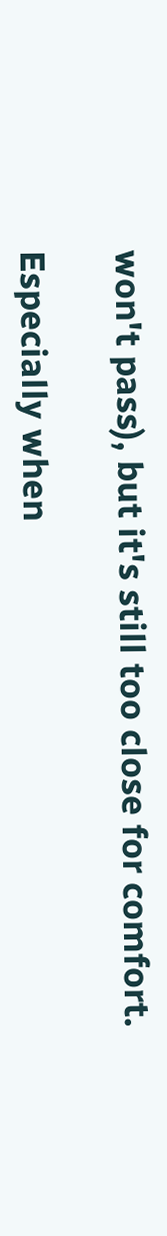won't pass), but it's still too close for comfort.

Especially when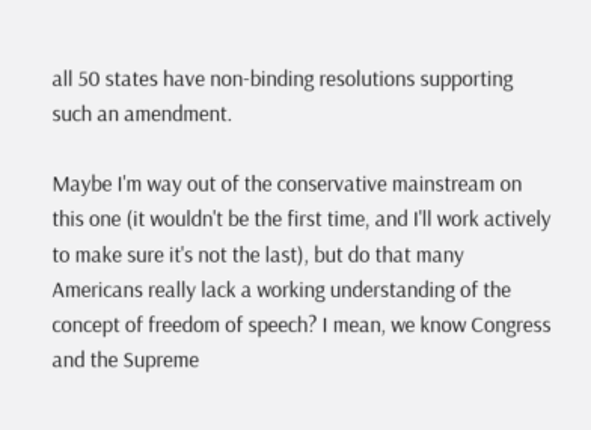all 50 states have non-binding resolutions supporting such an amendment.

Maybe I'm way out of the conservative mainstream on this one (it wouldn't be the first time, and I'll work actively to make sure it's not the last), but do that many Americans really lack a working understanding of the concept of freedom of speech? I mean, we know Congress and the Supreme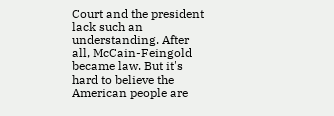Court and the president lack such an understanding. After all, McCain-Feingold became law. But it's hard to believe the American people are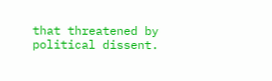that threatened by political dissent.